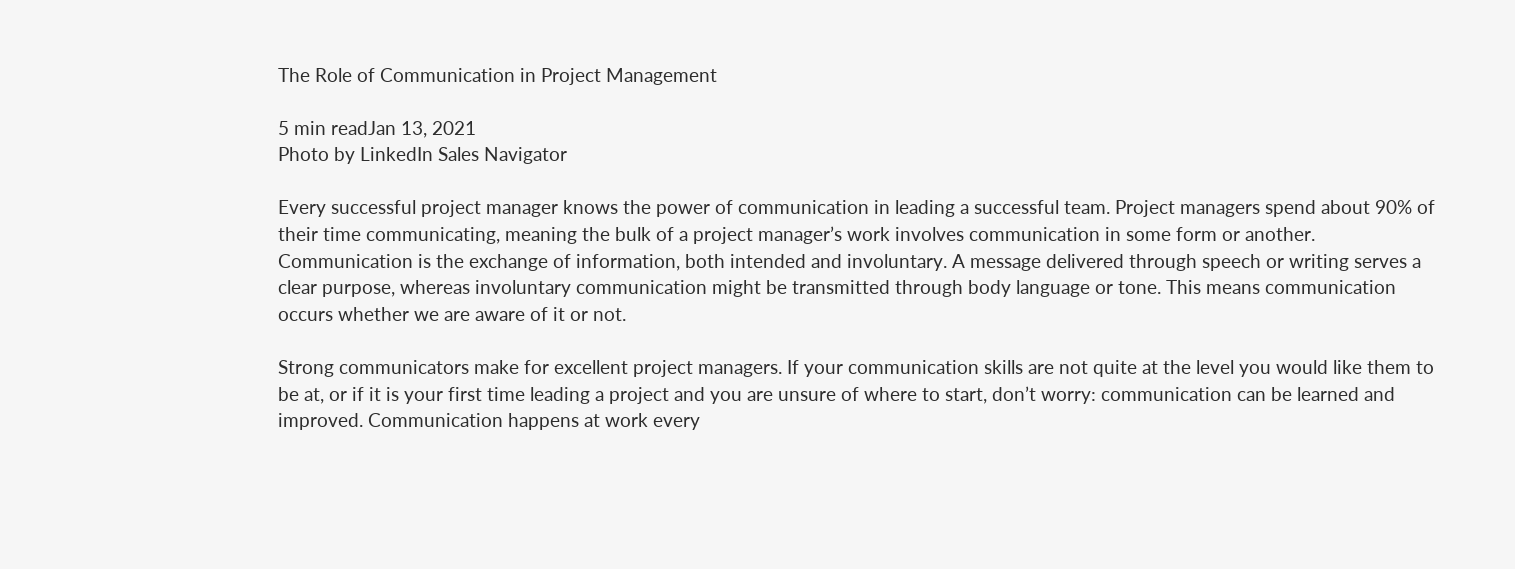The Role of Communication in Project Management

5 min readJan 13, 2021
Photo by LinkedIn Sales Navigator

Every successful project manager knows the power of communication in leading a successful team. Project managers spend about 90% of their time communicating, meaning the bulk of a project manager’s work involves communication in some form or another. Communication is the exchange of information, both intended and involuntary. A message delivered through speech or writing serves a clear purpose, whereas involuntary communication might be transmitted through body language or tone. This means communication occurs whether we are aware of it or not.

Strong communicators make for excellent project managers. If your communication skills are not quite at the level you would like them to be at, or if it is your first time leading a project and you are unsure of where to start, don’t worry: communication can be learned and improved. Communication happens at work every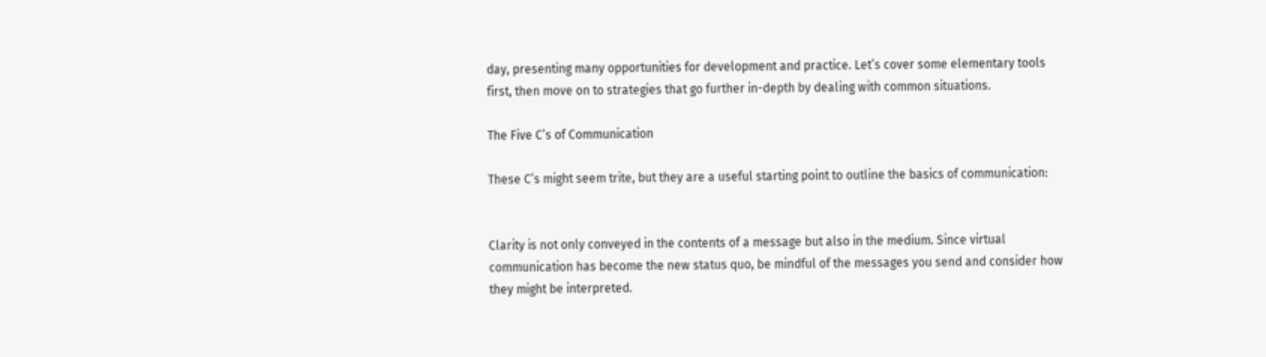day, presenting many opportunities for development and practice. Let’s cover some elementary tools first, then move on to strategies that go further in-depth by dealing with common situations.

The Five C’s of Communication

These C’s might seem trite, but they are a useful starting point to outline the basics of communication:


Clarity is not only conveyed in the contents of a message but also in the medium. Since virtual communication has become the new status quo, be mindful of the messages you send and consider how they might be interpreted.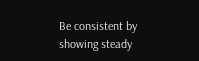Be consistent by showing steady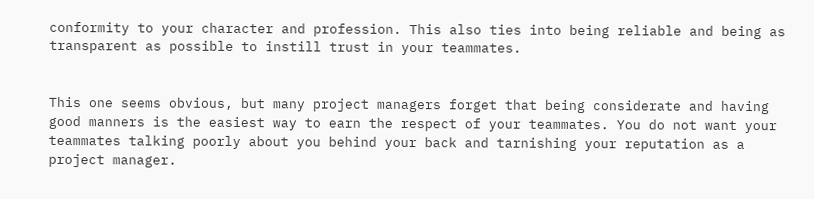conformity to your character and profession. This also ties into being reliable and being as transparent as possible to instill trust in your teammates.


This one seems obvious, but many project managers forget that being considerate and having good manners is the easiest way to earn the respect of your teammates. You do not want your teammates talking poorly about you behind your back and tarnishing your reputation as a project manager.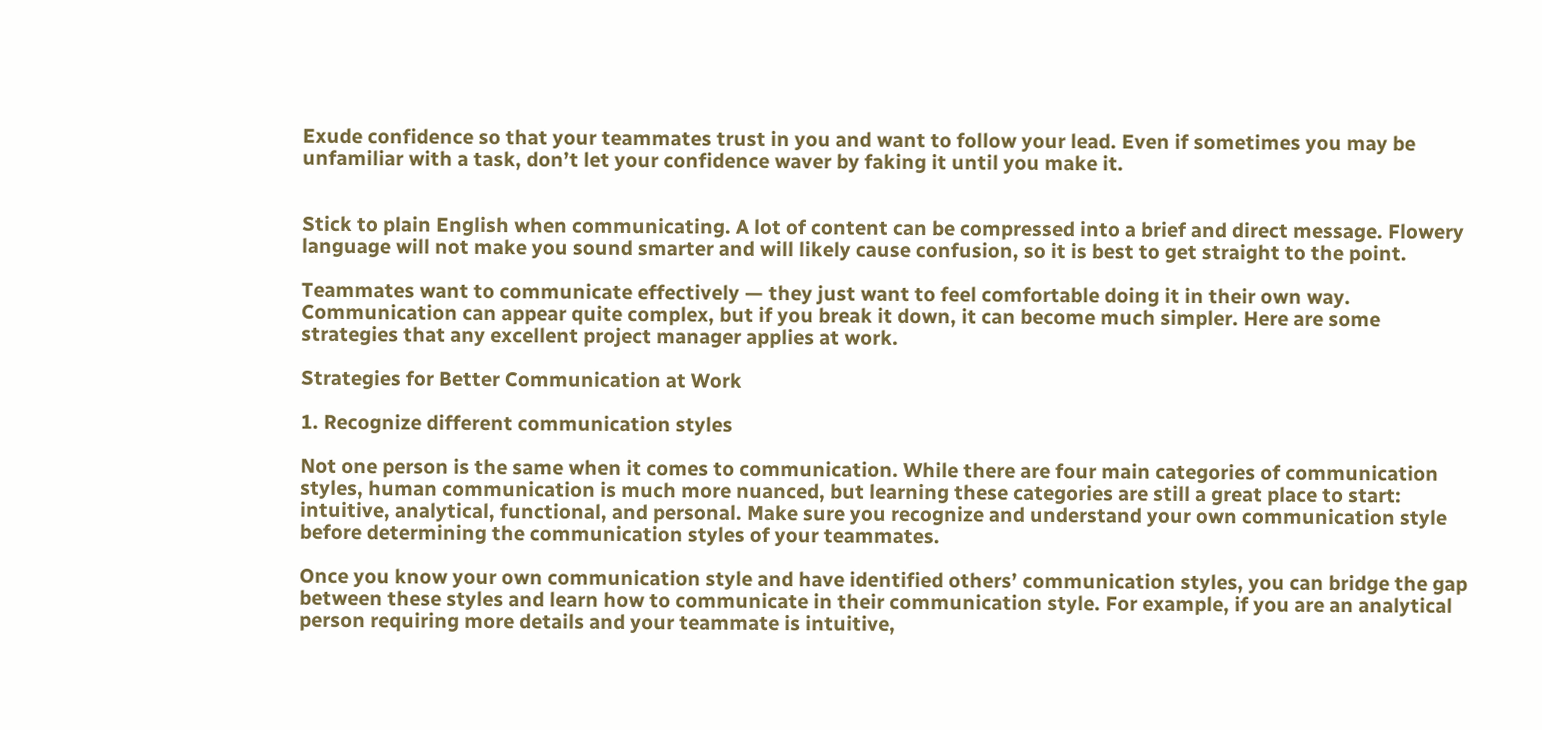Exude confidence so that your teammates trust in you and want to follow your lead. Even if sometimes you may be unfamiliar with a task, don’t let your confidence waver by faking it until you make it.


Stick to plain English when communicating. A lot of content can be compressed into a brief and direct message. Flowery language will not make you sound smarter and will likely cause confusion, so it is best to get straight to the point.

Teammates want to communicate effectively — they just want to feel comfortable doing it in their own way. Communication can appear quite complex, but if you break it down, it can become much simpler. Here are some strategies that any excellent project manager applies at work.

Strategies for Better Communication at Work

1. Recognize different communication styles

Not one person is the same when it comes to communication. While there are four main categories of communication styles, human communication is much more nuanced, but learning these categories are still a great place to start: intuitive, analytical, functional, and personal. Make sure you recognize and understand your own communication style before determining the communication styles of your teammates.

Once you know your own communication style and have identified others’ communication styles, you can bridge the gap between these styles and learn how to communicate in their communication style. For example, if you are an analytical person requiring more details and your teammate is intuitive,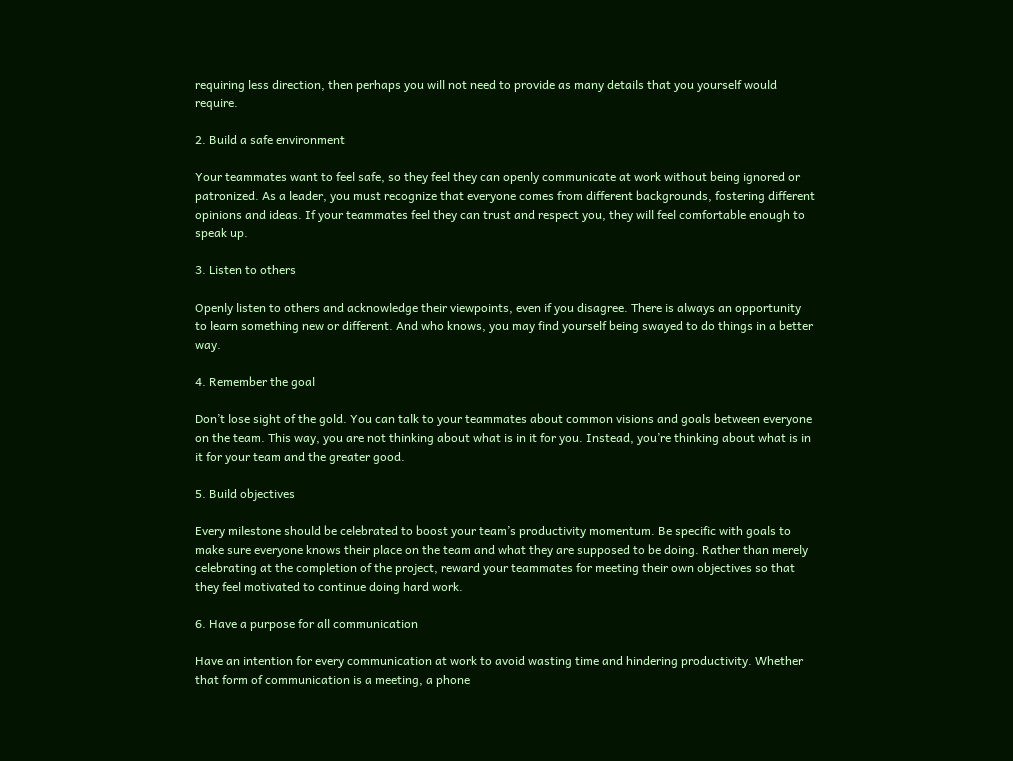requiring less direction, then perhaps you will not need to provide as many details that you yourself would require.

2. Build a safe environment

Your teammates want to feel safe, so they feel they can openly communicate at work without being ignored or patronized. As a leader, you must recognize that everyone comes from different backgrounds, fostering different opinions and ideas. If your teammates feel they can trust and respect you, they will feel comfortable enough to speak up.

3. Listen to others

Openly listen to others and acknowledge their viewpoints, even if you disagree. There is always an opportunity to learn something new or different. And who knows, you may find yourself being swayed to do things in a better way.

4. Remember the goal

Don’t lose sight of the gold. You can talk to your teammates about common visions and goals between everyone on the team. This way, you are not thinking about what is in it for you. Instead, you’re thinking about what is in it for your team and the greater good.

5. Build objectives

Every milestone should be celebrated to boost your team’s productivity momentum. Be specific with goals to make sure everyone knows their place on the team and what they are supposed to be doing. Rather than merely celebrating at the completion of the project, reward your teammates for meeting their own objectives so that they feel motivated to continue doing hard work.

6. Have a purpose for all communication

Have an intention for every communication at work to avoid wasting time and hindering productivity. Whether that form of communication is a meeting, a phone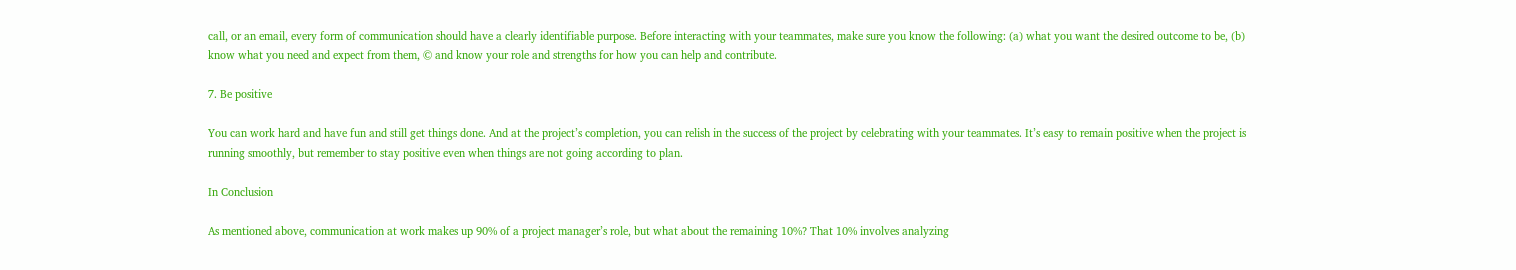call, or an email, every form of communication should have a clearly identifiable purpose. Before interacting with your teammates, make sure you know the following: (a) what you want the desired outcome to be, (b) know what you need and expect from them, © and know your role and strengths for how you can help and contribute.

7. Be positive

You can work hard and have fun and still get things done. And at the project’s completion, you can relish in the success of the project by celebrating with your teammates. It’s easy to remain positive when the project is running smoothly, but remember to stay positive even when things are not going according to plan.

In Conclusion

As mentioned above, communication at work makes up 90% of a project manager’s role, but what about the remaining 10%? That 10% involves analyzing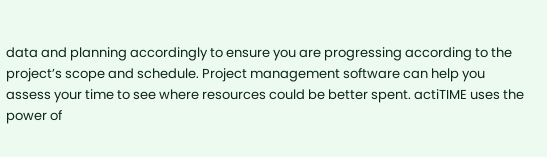data and planning accordingly to ensure you are progressing according to the project’s scope and schedule. Project management software can help you assess your time to see where resources could be better spent. actiTIME uses the power of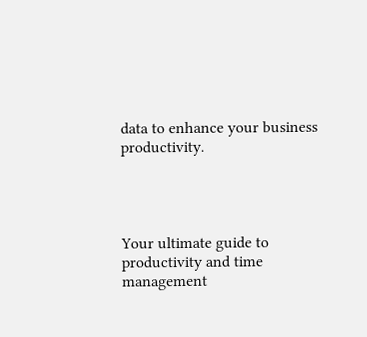data to enhance your business productivity.




Your ultimate guide to productivity and time management